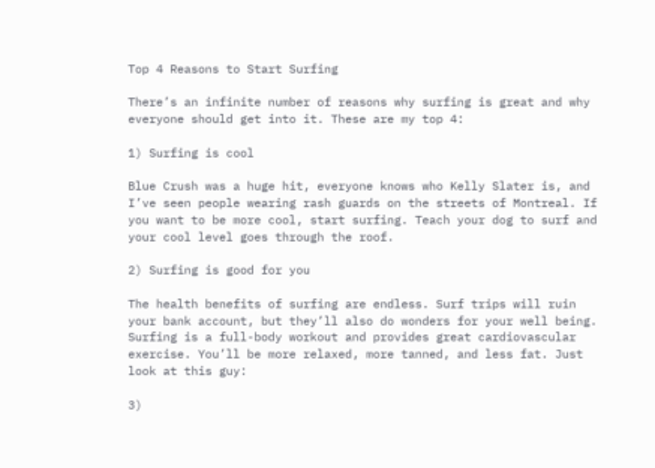Top 4 Reasons to Start Surfing

There’s an infinite number of reasons why surfing is great and why everyone should get into it. These are my top 4:

1) Surfing is cool

Blue Crush was a huge hit, everyone knows who Kelly Slater is, and I’ve seen people wearing rash guards on the streets of Montreal. If you want to be more cool, start surfing. Teach your dog to surf and your cool level goes through the roof.

2) Surfing is good for you

The health benefits of surfing are endless. Surf trips will ruin your bank account, but they’ll also do wonders for your well being. Surfing is a full-body workout and provides great cardiovascular exercise. You’ll be more relaxed, more tanned, and less fat. Just look at this guy:

3)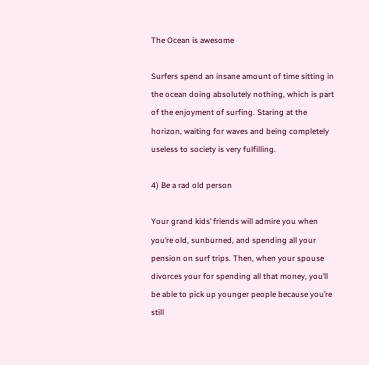The Ocean is awesome

Surfers spend an insane amount of time sitting in the ocean doing absolutely nothing, which is part of the enjoyment of surfing. Staring at the horizon, waiting for waves and being completely useless to society is very fulfilling.

4) Be a rad old person

Your grand kids’ friends will admire you when you’re old, sunburned, and spending all your pension on surf trips. Then, when your spouse divorces your for spending all that money, you’ll be able to pick up younger people because you’re still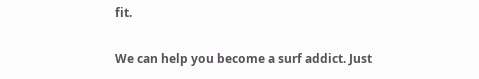fit.

We can help you become a surf addict. Just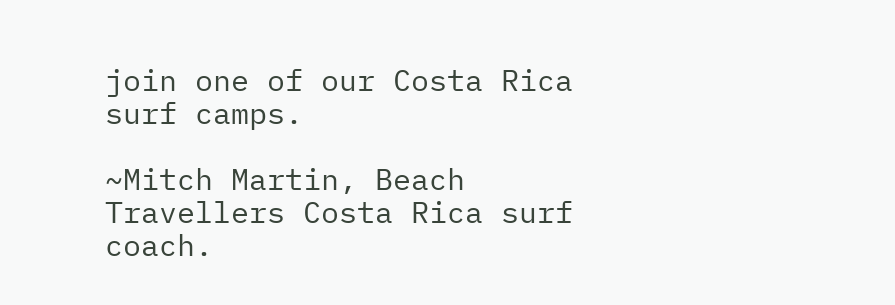join one of our Costa Rica surf camps.

~Mitch Martin, Beach Travellers Costa Rica surf coach.